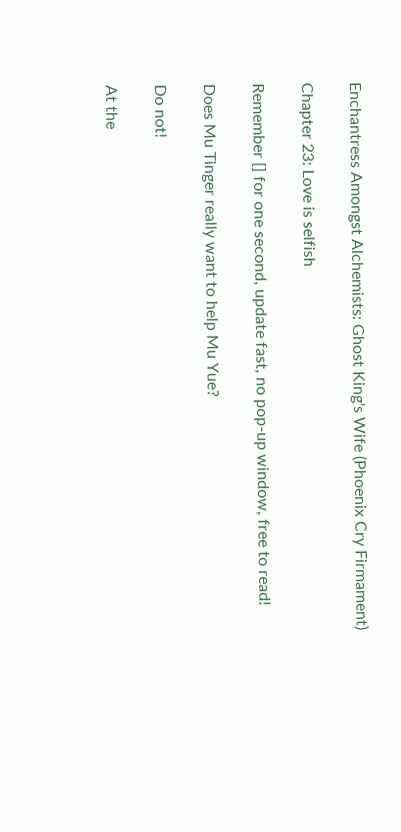Enchantress Amongst Alchemists: Ghost King's Wife (Phoenix Cry Firmament)

Chapter 23: Love is selfish

Remember [] for one second, update fast, no pop-up window, free to read!

Does Mu Tinger really want to help Mu Yue?

Do not!

At the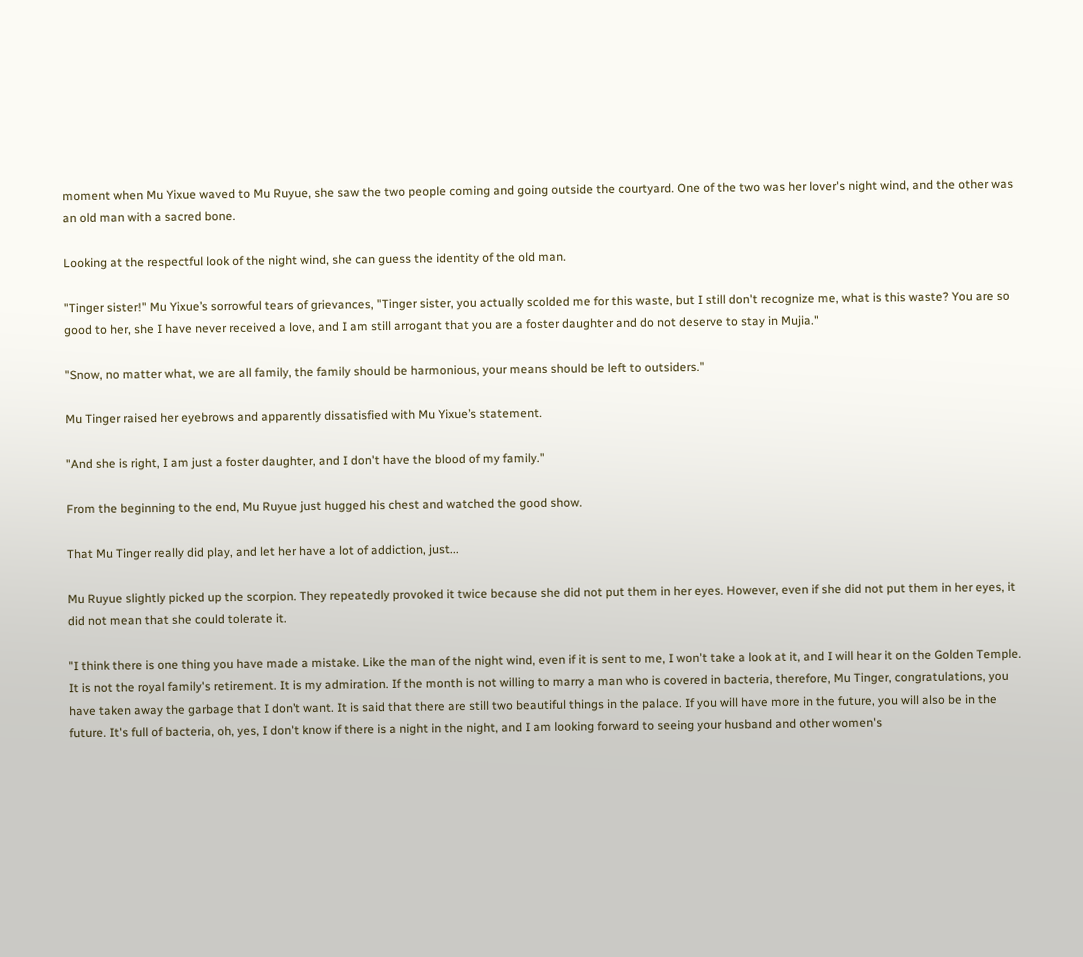moment when Mu Yixue waved to Mu Ruyue, she saw the two people coming and going outside the courtyard. One of the two was her lover's night wind, and the other was an old man with a sacred bone.

Looking at the respectful look of the night wind, she can guess the identity of the old man.

"Tinger sister!" Mu Yixue’s sorrowful tears of grievances, "Tinger sister, you actually scolded me for this waste, but I still don't recognize me, what is this waste? You are so good to her, she I have never received a love, and I am still arrogant that you are a foster daughter and do not deserve to stay in Mujia."

"Snow, no matter what, we are all family, the family should be harmonious, your means should be left to outsiders."

Mu Tinger raised her eyebrows and apparently dissatisfied with Mu Yixue’s statement.

"And she is right, I am just a foster daughter, and I don't have the blood of my family."

From the beginning to the end, Mu Ruyue just hugged his chest and watched the good show.

That Mu Tinger really did play, and let her have a lot of addiction, just...

Mu Ruyue slightly picked up the scorpion. They repeatedly provoked it twice because she did not put them in her eyes. However, even if she did not put them in her eyes, it did not mean that she could tolerate it.

"I think there is one thing you have made a mistake. Like the man of the night wind, even if it is sent to me, I won't take a look at it, and I will hear it on the Golden Temple. It is not the royal family's retirement. It is my admiration. If the month is not willing to marry a man who is covered in bacteria, therefore, Mu Tinger, congratulations, you have taken away the garbage that I don’t want. It is said that there are still two beautiful things in the palace. If you will have more in the future, you will also be in the future. It's full of bacteria, oh, yes, I don't know if there is a night in the night, and I am looking forward to seeing your husband and other women's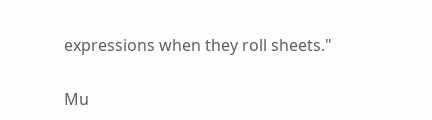expressions when they roll sheets."


Mu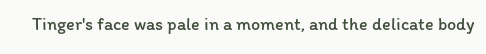Tinger's face was pale in a moment, and the delicate body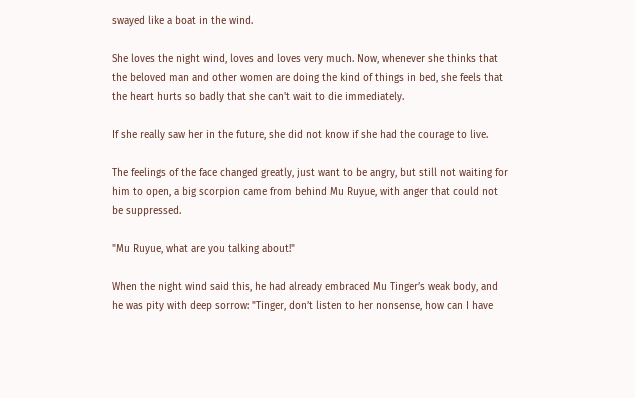swayed like a boat in the wind.

She loves the night wind, loves and loves very much. Now, whenever she thinks that the beloved man and other women are doing the kind of things in bed, she feels that the heart hurts so badly that she can't wait to die immediately.

If she really saw her in the future, she did not know if she had the courage to live.

The feelings of the face changed greatly, just want to be angry, but still not waiting for him to open, a big scorpion came from behind Mu Ruyue, with anger that could not be suppressed.

"Mu Ruyue, what are you talking about!"

When the night wind said this, he had already embraced Mu Tinger’s weak body, and he was pity with deep sorrow: "Tinger, don’t listen to her nonsense, how can I have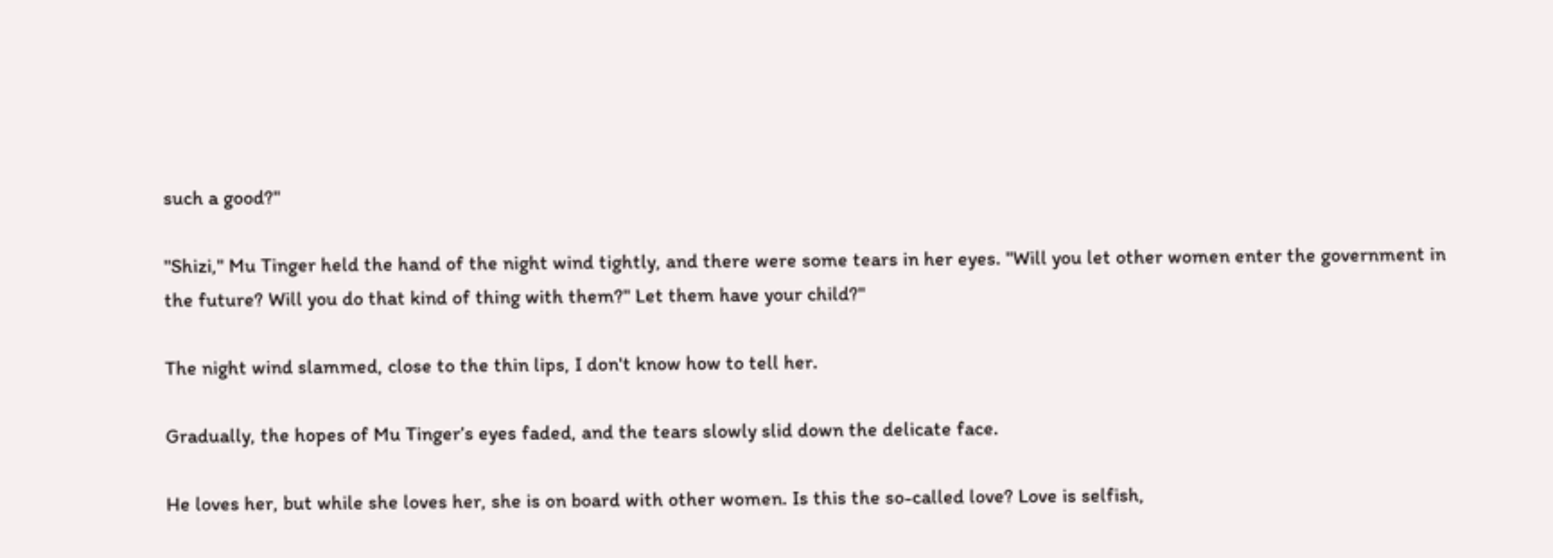such a good?"

"Shizi," Mu Tinger held the hand of the night wind tightly, and there were some tears in her eyes. "Will you let other women enter the government in the future? Will you do that kind of thing with them?" Let them have your child?"

The night wind slammed, close to the thin lips, I don't know how to tell her.

Gradually, the hopes of Mu Tinger’s eyes faded, and the tears slowly slid down the delicate face.

He loves her, but while she loves her, she is on board with other women. Is this the so-called love? Love is selfish,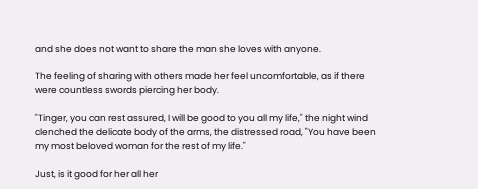and she does not want to share the man she loves with anyone.

The feeling of sharing with others made her feel uncomfortable, as if there were countless swords piercing her body.

"Tinger, you can rest assured, I will be good to you all my life," the night wind clenched the delicate body of the arms, the distressed road, "You have been my most beloved woman for the rest of my life."

Just, is it good for her all her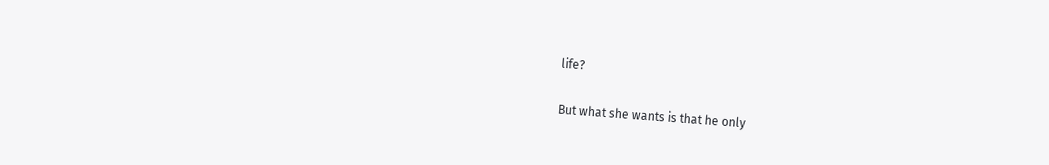life?

But what she wants is that he only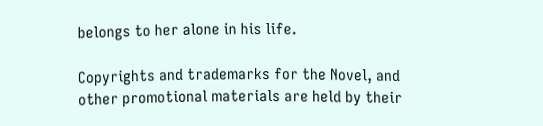belongs to her alone in his life.

Copyrights and trademarks for the Novel, and other promotional materials are held by their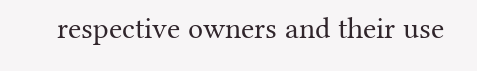respective owners and their use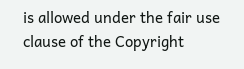is allowed under the fair use clause of the Copyright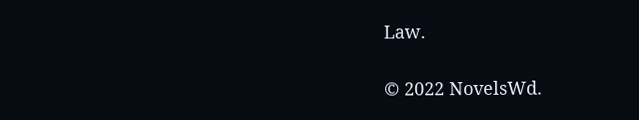Law.

© 2022 NovelsWd.